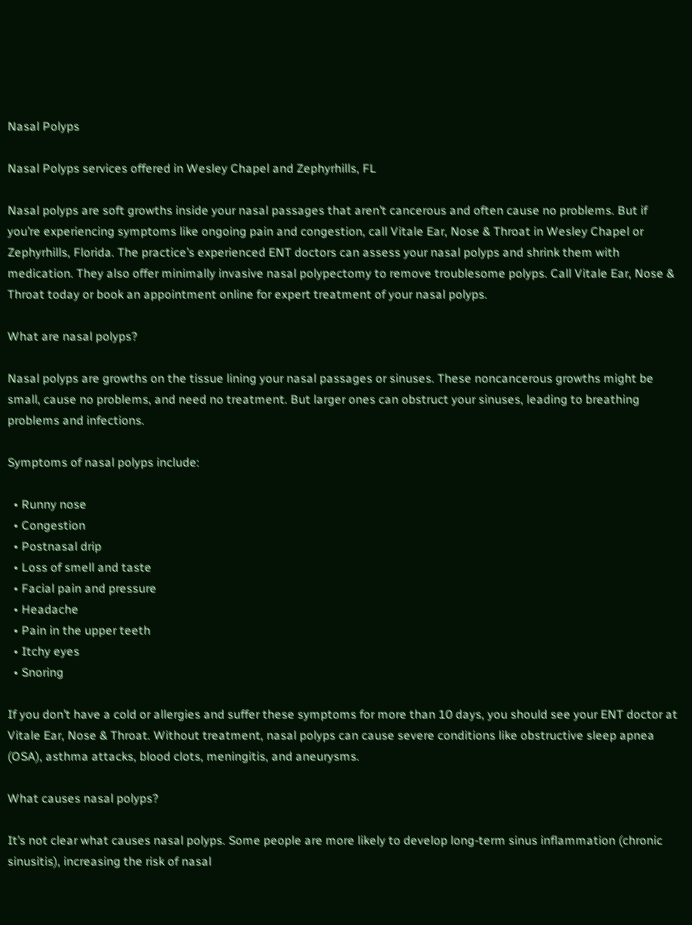Nasal Polyps

Nasal Polyps services offered in Wesley Chapel and Zephyrhills, FL

Nasal polyps are soft growths inside your nasal passages that aren’t cancerous and often cause no problems. But if you’re experiencing symptoms like ongoing pain and congestion, call Vitale Ear, Nose & Throat in Wesley Chapel or Zephyrhills, Florida. The practice’s experienced ENT doctors can assess your nasal polyps and shrink them with medication. They also offer minimally invasive nasal polypectomy to remove troublesome polyps. Call Vitale Ear, Nose & Throat today or book an appointment online for expert treatment of your nasal polyps.

What are nasal polyps?

Nasal polyps are growths on the tissue lining your nasal passages or sinuses. These noncancerous growths might be small, cause no problems, and need no treatment. But larger ones can obstruct your sinuses, leading to breathing problems and infections.

Symptoms of nasal polyps include:

  • Runny nose
  • Congestion
  • Postnasal drip
  • Loss of smell and taste
  • Facial pain and pressure
  • Headache
  • Pain in the upper teeth
  • Itchy eyes
  • Snoring

If you don’t have a cold or allergies and suffer these symptoms for more than 10 days, you should see your ENT doctor at Vitale Ear, Nose & Throat. Without treatment, nasal polyps can cause severe conditions like obstructive sleep apnea (OSA), asthma attacks, blood clots, meningitis, and aneurysms.

What causes nasal polyps?

It’s not clear what causes nasal polyps. Some people are more likely to develop long-term sinus inflammation (chronic sinusitis), increasing the risk of nasal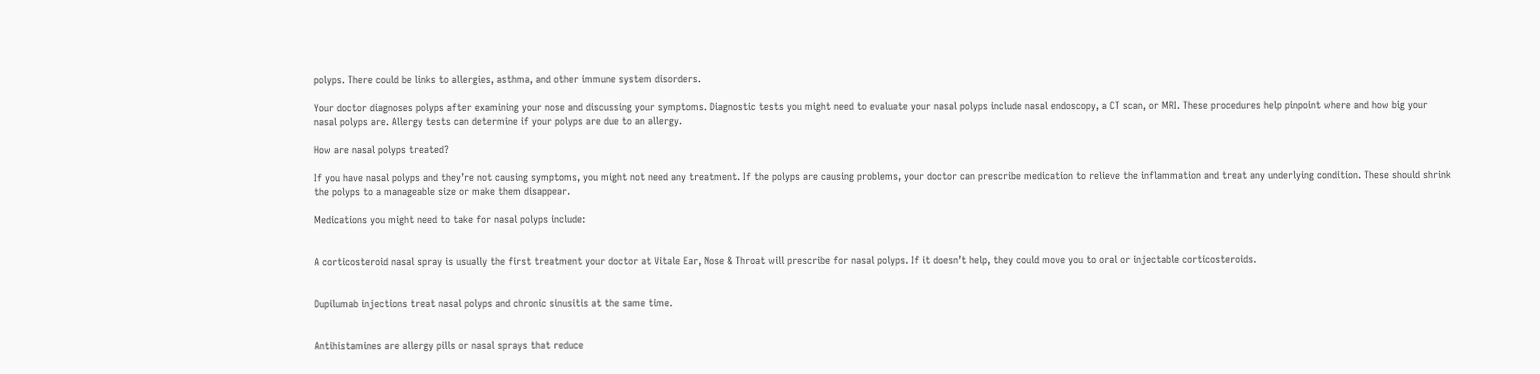polyps. There could be links to allergies, asthma, and other immune system disorders.

Your doctor diagnoses polyps after examining your nose and discussing your symptoms. Diagnostic tests you might need to evaluate your nasal polyps include nasal endoscopy, a CT scan, or MRI. These procedures help pinpoint where and how big your nasal polyps are. Allergy tests can determine if your polyps are due to an allergy.

How are nasal polyps treated?

If you have nasal polyps and they’re not causing symptoms, you might not need any treatment. If the polyps are causing problems, your doctor can prescribe medication to relieve the inflammation and treat any underlying condition. These should shrink the polyps to a manageable size or make them disappear.

Medications you might need to take for nasal polyps include:


A corticosteroid nasal spray is usually the first treatment your doctor at Vitale Ear, Nose & Throat will prescribe for nasal polyps. If it doesn’t help, they could move you to oral or injectable corticosteroids.


Dupilumab injections treat nasal polyps and chronic sinusitis at the same time.


Antihistamines are allergy pills or nasal sprays that reduce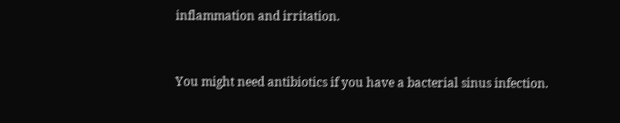inflammation and irritation.


You might need antibiotics if you have a bacterial sinus infection.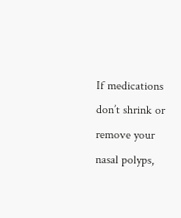If medications don’t shrink or remove your nasal polyps,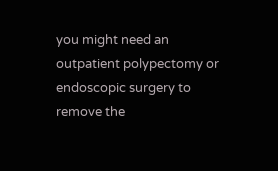you might need an outpatient polypectomy or endoscopic surgery to remove the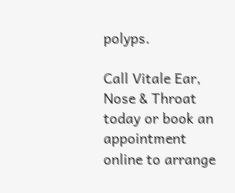polyps.

Call Vitale Ear, Nose & Throat today or book an appointment online to arrange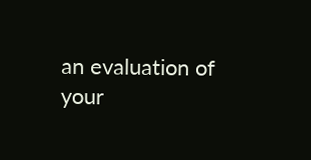an evaluation of your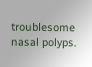troublesome nasal polyps.